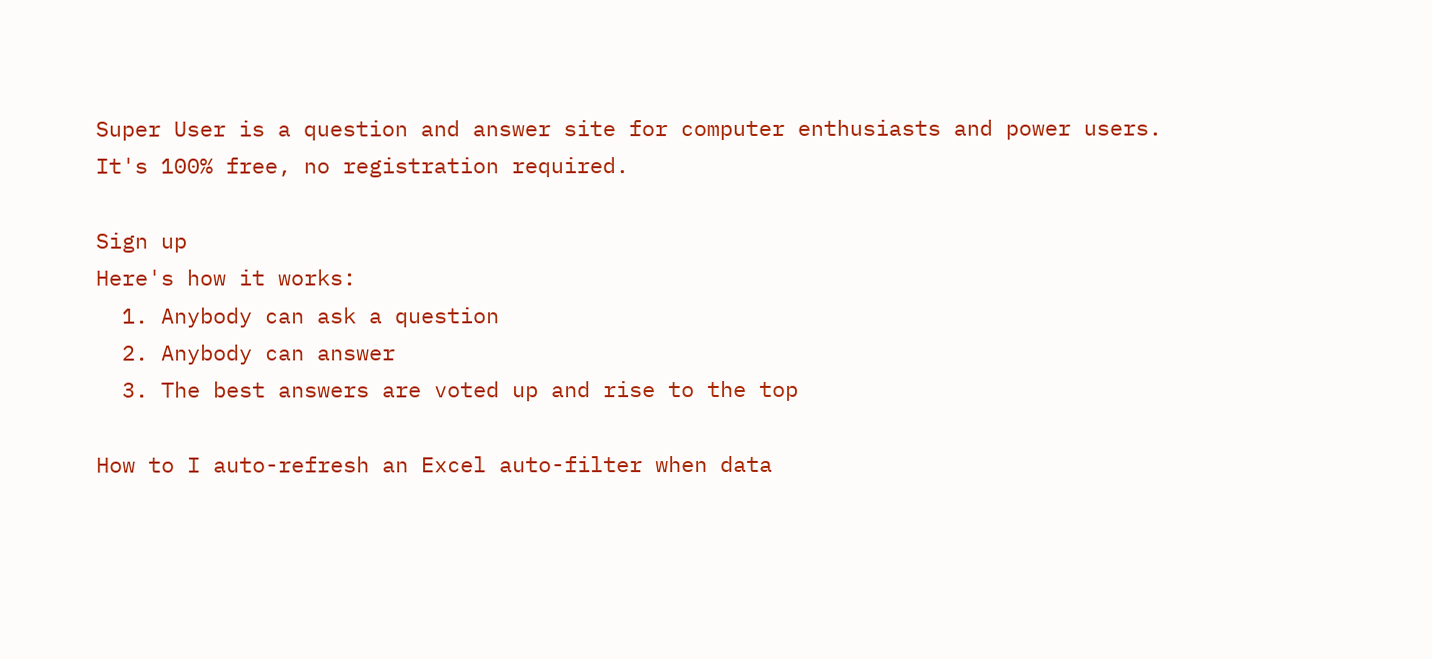Super User is a question and answer site for computer enthusiasts and power users. It's 100% free, no registration required.

Sign up
Here's how it works:
  1. Anybody can ask a question
  2. Anybody can answer
  3. The best answers are voted up and rise to the top

How to I auto-refresh an Excel auto-filter when data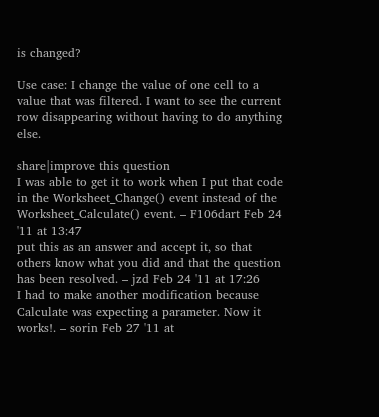is changed?

Use case: I change the value of one cell to a value that was filtered. I want to see the current row disappearing without having to do anything else.

share|improve this question
I was able to get it to work when I put that code in the Worksheet_Change() event instead of the Worksheet_Calculate() event. – F106dart Feb 24 '11 at 13:47
put this as an answer and accept it, so that others know what you did and that the question has been resolved. – jzd Feb 24 '11 at 17:26
I had to make another modification because Calculate was expecting a parameter. Now it works!. – sorin Feb 27 '11 at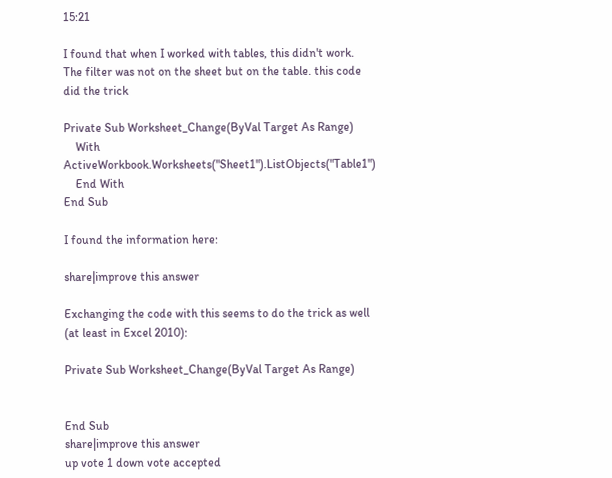15:21

I found that when I worked with tables, this didn't work. The filter was not on the sheet but on the table. this code did the trick

Private Sub Worksheet_Change(ByVal Target As Range)
    With ActiveWorkbook.Worksheets("Sheet1").ListObjects("Table1")
    End With
End Sub

I found the information here:

share|improve this answer

Exchanging the code with this seems to do the trick as well (at least in Excel 2010):

Private Sub Worksheet_Change(ByVal Target As Range)


End Sub
share|improve this answer
up vote 1 down vote accepted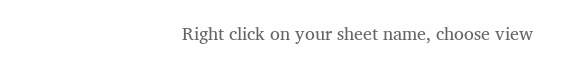Right click on your sheet name, choose view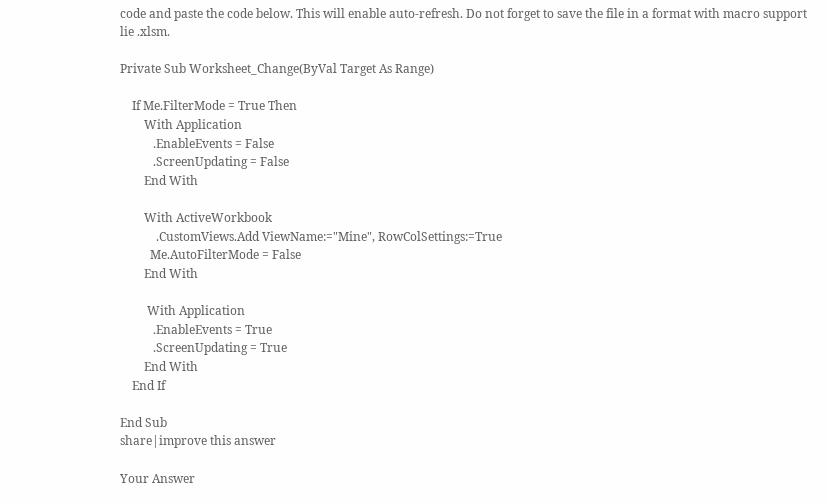code and paste the code below. This will enable auto-refresh. Do not forget to save the file in a format with macro support lie .xlsm.

Private Sub Worksheet_Change(ByVal Target As Range)

    If Me.FilterMode = True Then
        With Application
           .EnableEvents = False
           .ScreenUpdating = False
        End With

        With ActiveWorkbook
            .CustomViews.Add ViewName:="Mine", RowColSettings:=True
          Me.AutoFilterMode = False
        End With

         With Application
           .EnableEvents = True
           .ScreenUpdating = True
        End With
    End If

End Sub
share|improve this answer

Your Answer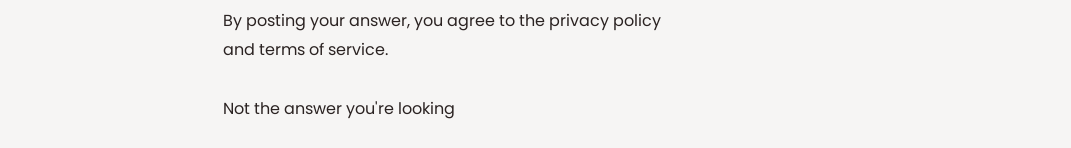By posting your answer, you agree to the privacy policy and terms of service.

Not the answer you're looking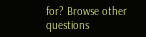for? Browse other questions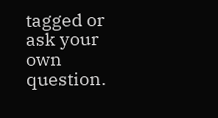tagged or ask your own question.